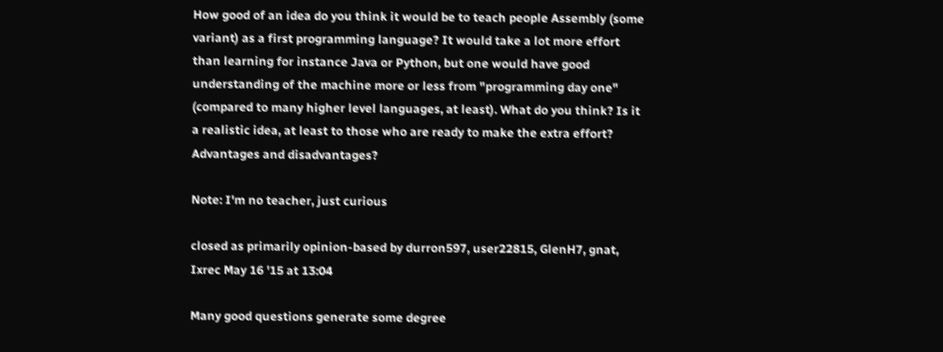How good of an idea do you think it would be to teach people Assembly (some variant) as a first programming language? It would take a lot more effort than learning for instance Java or Python, but one would have good understanding of the machine more or less from "programming day one" (compared to many higher level languages, at least). What do you think? Is it a realistic idea, at least to those who are ready to make the extra effort? Advantages and disadvantages?

Note: I'm no teacher, just curious

closed as primarily opinion-based by durron597, user22815, GlenH7, gnat, Ixrec May 16 '15 at 13:04

Many good questions generate some degree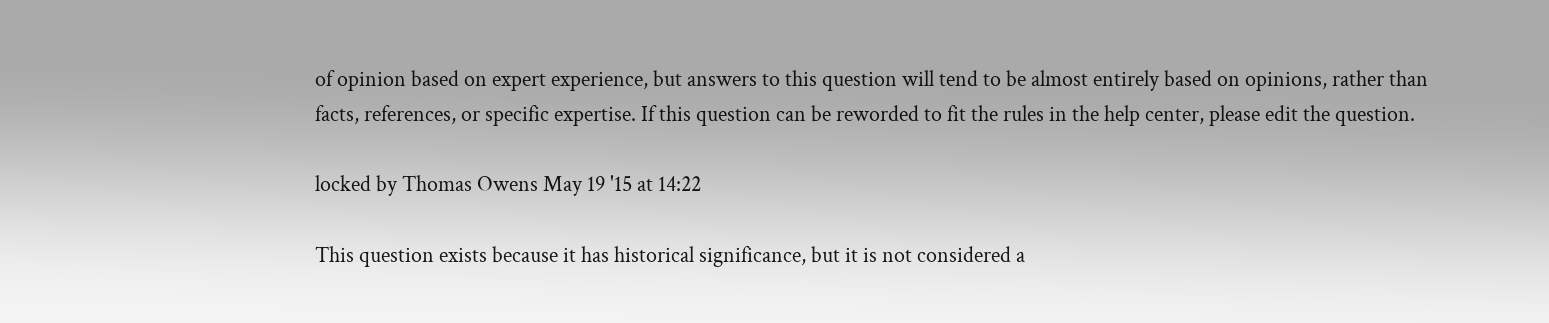of opinion based on expert experience, but answers to this question will tend to be almost entirely based on opinions, rather than facts, references, or specific expertise. If this question can be reworded to fit the rules in the help center, please edit the question.

locked by Thomas Owens May 19 '15 at 14:22

This question exists because it has historical significance, but it is not considered a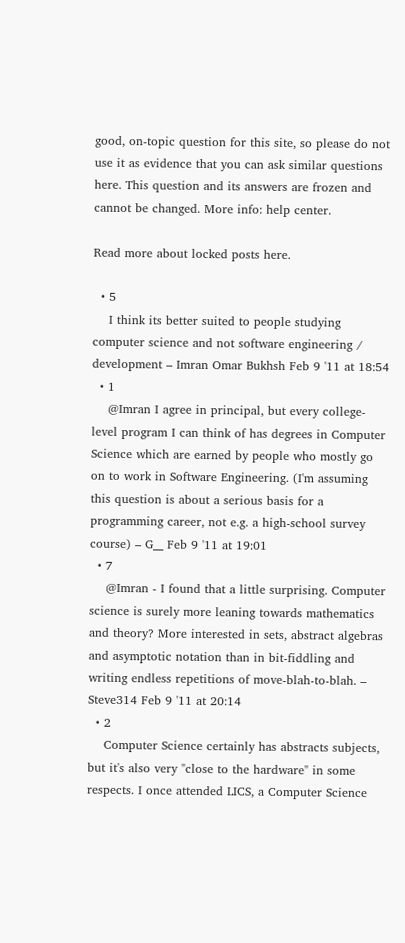good, on-topic question for this site, so please do not use it as evidence that you can ask similar questions here. This question and its answers are frozen and cannot be changed. More info: help center.

Read more about locked posts here.

  • 5
    I think its better suited to people studying computer science and not software engineering / development – Imran Omar Bukhsh Feb 9 '11 at 18:54
  • 1
    @Imran I agree in principal, but every college-level program I can think of has degrees in Computer Science which are earned by people who mostly go on to work in Software Engineering. (I'm assuming this question is about a serious basis for a programming career, not e.g. a high-school survey course) – G__ Feb 9 '11 at 19:01
  • 7
    @Imran - I found that a little surprising. Computer science is surely more leaning towards mathematics and theory? More interested in sets, abstract algebras and asymptotic notation than in bit-fiddling and writing endless repetitions of move-blah-to-blah. – Steve314 Feb 9 '11 at 20:14
  • 2
    Computer Science certainly has abstracts subjects, but it's also very "close to the hardware" in some respects. I once attended LICS, a Computer Science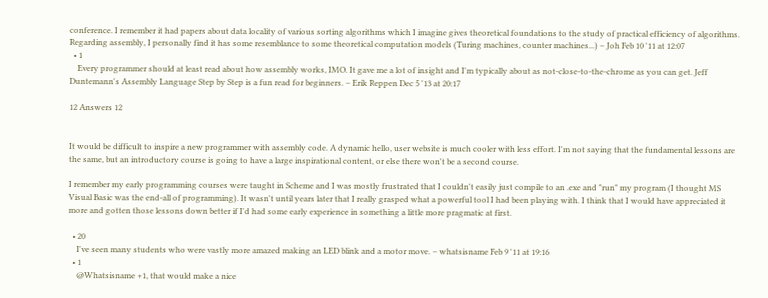conference. I remember it had papers about data locality of various sorting algorithms which I imagine gives theoretical foundations to the study of practical efficiency of algorithms. Regarding assembly, I personally find it has some resemblance to some theoretical computation models (Turing machines, counter machines...) – Joh Feb 10 '11 at 12:07
  • 1
    Every programmer should at least read about how assembly works, IMO. It gave me a lot of insight and I'm typically about as not-close-to-the-chrome as you can get. Jeff Duntemann's Assembly Language Step by Step is a fun read for beginners. – Erik Reppen Dec 5 '13 at 20:17

12 Answers 12


It would be difficult to inspire a new programmer with assembly code. A dynamic hello, user website is much cooler with less effort. I'm not saying that the fundamental lessons are the same, but an introductory course is going to have a large inspirational content, or else there won't be a second course.

I remember my early programming courses were taught in Scheme and I was mostly frustrated that I couldn't easily just compile to an .exe and "run" my program (I thought MS Visual Basic was the end-all of programming). It wasn't until years later that I really grasped what a powerful tool I had been playing with. I think that I would have appreciated it more and gotten those lessons down better if I'd had some early experience in something a little more pragmatic at first.

  • 20
    I've seen many students who were vastly more amazed making an LED blink and a motor move. – whatsisname Feb 9 '11 at 19:16
  • 1
    @Whatsisname +1, that would make a nice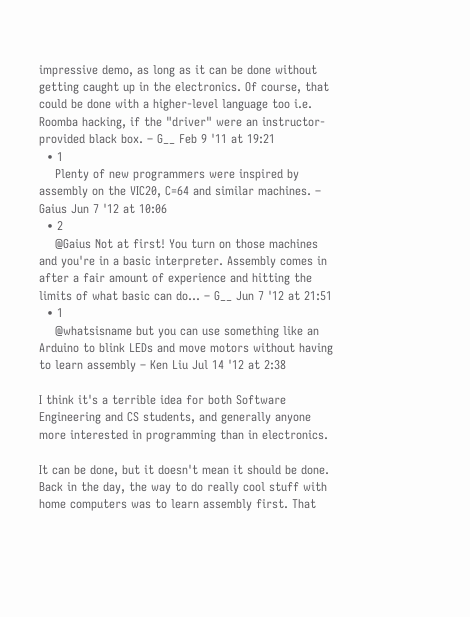impressive demo, as long as it can be done without getting caught up in the electronics. Of course, that could be done with a higher-level language too i.e. Roomba hacking, if the "driver" were an instructor-provided black box. – G__ Feb 9 '11 at 19:21
  • 1
    Plenty of new programmers were inspired by assembly on the VIC20, C=64 and similar machines. – Gaius Jun 7 '12 at 10:06
  • 2
    @Gaius Not at first! You turn on those machines and you're in a basic interpreter. Assembly comes in after a fair amount of experience and hitting the limits of what basic can do... – G__ Jun 7 '12 at 21:51
  • 1
    @whatsisname but you can use something like an Arduino to blink LEDs and move motors without having to learn assembly – Ken Liu Jul 14 '12 at 2:38

I think it's a terrible idea for both Software Engineering and CS students, and generally anyone more interested in programming than in electronics.

It can be done, but it doesn't mean it should be done. Back in the day, the way to do really cool stuff with home computers was to learn assembly first. That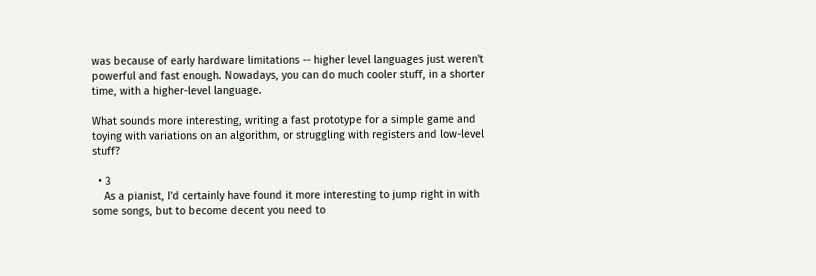was because of early hardware limitations -- higher level languages just weren't powerful and fast enough. Nowadays, you can do much cooler stuff, in a shorter time, with a higher-level language.

What sounds more interesting, writing a fast prototype for a simple game and toying with variations on an algorithm, or struggling with registers and low-level stuff?

  • 3
    As a pianist, I'd certainly have found it more interesting to jump right in with some songs, but to become decent you need to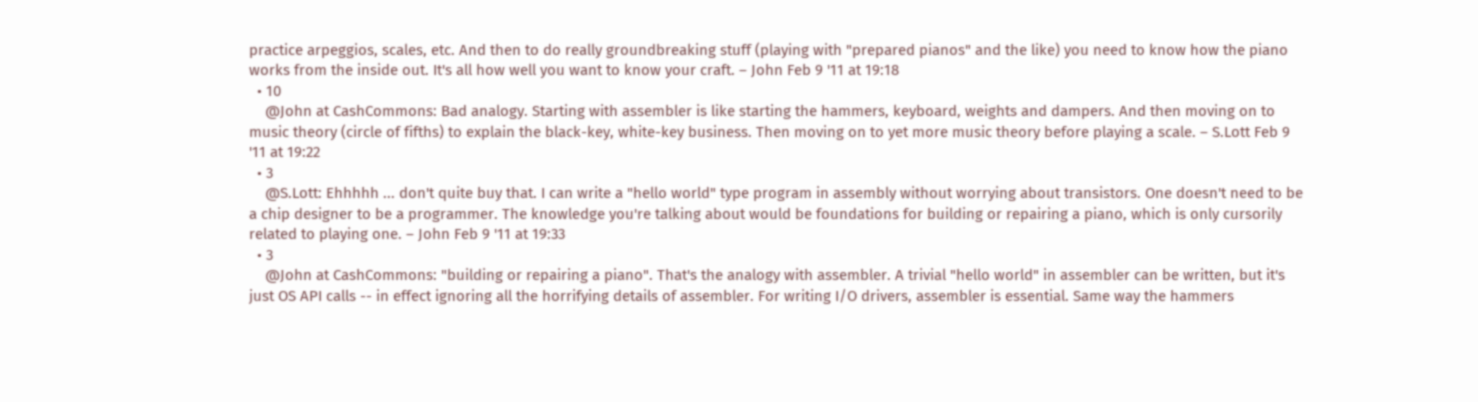practice arpeggios, scales, etc. And then to do really groundbreaking stuff (playing with "prepared pianos" and the like) you need to know how the piano works from the inside out. It's all how well you want to know your craft. – John Feb 9 '11 at 19:18
  • 10
    @John at CashCommons: Bad analogy. Starting with assembler is like starting the hammers, keyboard, weights and dampers. And then moving on to music theory (circle of fifths) to explain the black-key, white-key business. Then moving on to yet more music theory before playing a scale. – S.Lott Feb 9 '11 at 19:22
  • 3
    @S.Lott: Ehhhhh ... don't quite buy that. I can write a "hello world" type program in assembly without worrying about transistors. One doesn't need to be a chip designer to be a programmer. The knowledge you're talking about would be foundations for building or repairing a piano, which is only cursorily related to playing one. – John Feb 9 '11 at 19:33
  • 3
    @John at CashCommons: "building or repairing a piano". That's the analogy with assembler. A trivial "hello world" in assembler can be written, but it's just OS API calls -- in effect ignoring all the horrifying details of assembler. For writing I/O drivers, assembler is essential. Same way the hammers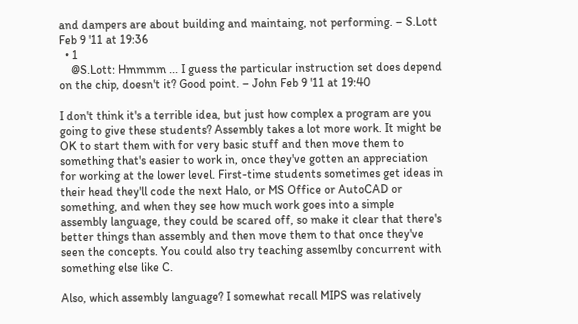and dampers are about building and maintaing, not performing. – S.Lott Feb 9 '11 at 19:36
  • 1
    @S.Lott: Hmmmm ... I guess the particular instruction set does depend on the chip, doesn't it? Good point. – John Feb 9 '11 at 19:40

I don't think it's a terrible idea, but just how complex a program are you going to give these students? Assembly takes a lot more work. It might be OK to start them with for very basic stuff and then move them to something that's easier to work in, once they've gotten an appreciation for working at the lower level. First-time students sometimes get ideas in their head they'll code the next Halo, or MS Office or AutoCAD or something, and when they see how much work goes into a simple assembly language, they could be scared off, so make it clear that there's better things than assembly and then move them to that once they've seen the concepts. You could also try teaching assemlby concurrent with something else like C.

Also, which assembly language? I somewhat recall MIPS was relatively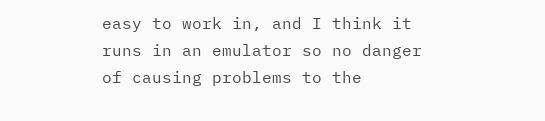easy to work in, and I think it runs in an emulator so no danger of causing problems to the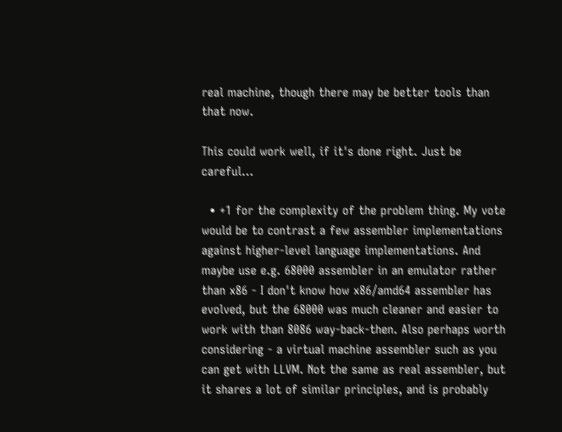real machine, though there may be better tools than that now.

This could work well, if it's done right. Just be careful...

  • +1 for the complexity of the problem thing. My vote would be to contrast a few assembler implementations against higher-level language implementations. And maybe use e.g. 68000 assembler in an emulator rather than x86 - I don't know how x86/amd64 assembler has evolved, but the 68000 was much cleaner and easier to work with than 8086 way-back-then. Also perhaps worth considering - a virtual machine assembler such as you can get with LLVM. Not the same as real assembler, but it shares a lot of similar principles, and is probably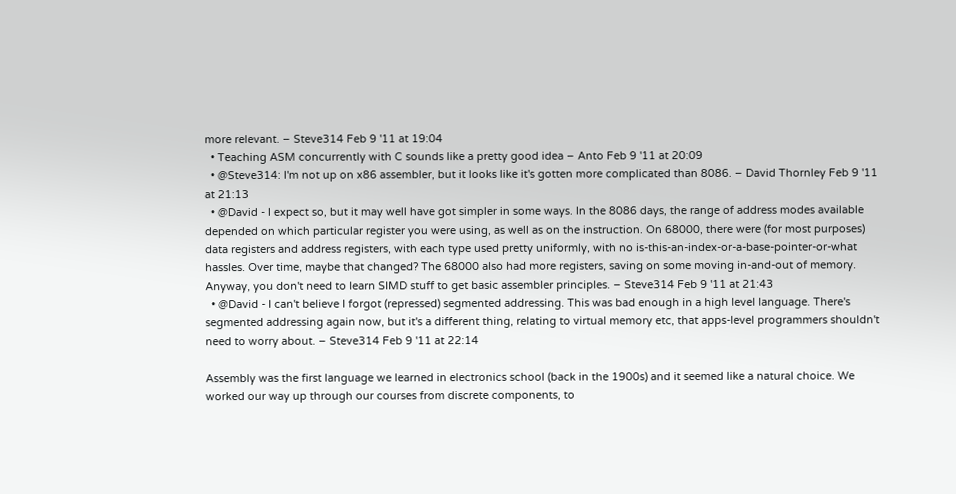more relevant. – Steve314 Feb 9 '11 at 19:04
  • Teaching ASM concurrently with C sounds like a pretty good idea – Anto Feb 9 '11 at 20:09
  • @Steve314: I'm not up on x86 assembler, but it looks like it's gotten more complicated than 8086. – David Thornley Feb 9 '11 at 21:13
  • @David - I expect so, but it may well have got simpler in some ways. In the 8086 days, the range of address modes available depended on which particular register you were using, as well as on the instruction. On 68000, there were (for most purposes) data registers and address registers, with each type used pretty uniformly, with no is-this-an-index-or-a-base-pointer-or-what hassles. Over time, maybe that changed? The 68000 also had more registers, saving on some moving in-and-out of memory. Anyway, you don't need to learn SIMD stuff to get basic assembler principles. – Steve314 Feb 9 '11 at 21:43
  • @David - I can't believe I forgot (repressed) segmented addressing. This was bad enough in a high level language. There's segmented addressing again now, but it's a different thing, relating to virtual memory etc, that apps-level programmers shouldn't need to worry about. – Steve314 Feb 9 '11 at 22:14

Assembly was the first language we learned in electronics school (back in the 1900s) and it seemed like a natural choice. We worked our way up through our courses from discrete components, to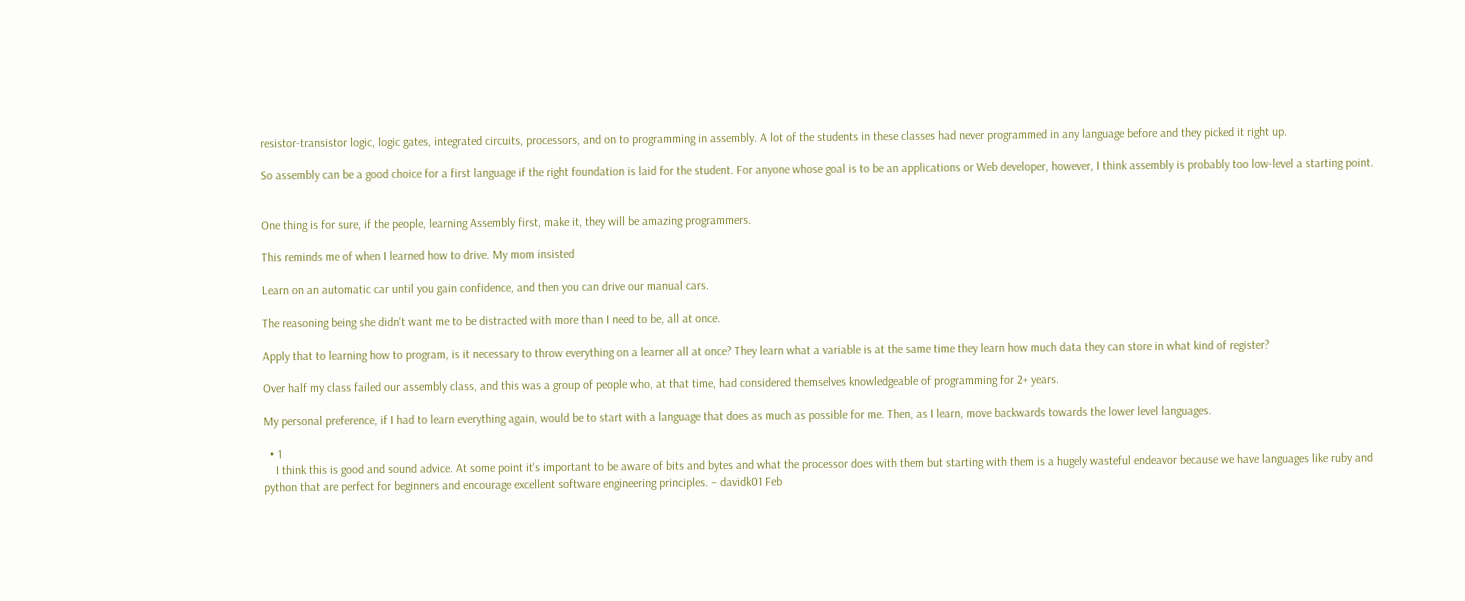resistor-transistor logic, logic gates, integrated circuits, processors, and on to programming in assembly. A lot of the students in these classes had never programmed in any language before and they picked it right up.

So assembly can be a good choice for a first language if the right foundation is laid for the student. For anyone whose goal is to be an applications or Web developer, however, I think assembly is probably too low-level a starting point.


One thing is for sure, if the people, learning Assembly first, make it, they will be amazing programmers.

This reminds me of when I learned how to drive. My mom insisted

Learn on an automatic car until you gain confidence, and then you can drive our manual cars.

The reasoning being she didn't want me to be distracted with more than I need to be, all at once.

Apply that to learning how to program, is it necessary to throw everything on a learner all at once? They learn what a variable is at the same time they learn how much data they can store in what kind of register?

Over half my class failed our assembly class, and this was a group of people who, at that time, had considered themselves knowledgeable of programming for 2+ years.

My personal preference, if I had to learn everything again, would be to start with a language that does as much as possible for me. Then, as I learn, move backwards towards the lower level languages.

  • 1
    I think this is good and sound advice. At some point it's important to be aware of bits and bytes and what the processor does with them but starting with them is a hugely wasteful endeavor because we have languages like ruby and python that are perfect for beginners and encourage excellent software engineering principles. – davidk01 Feb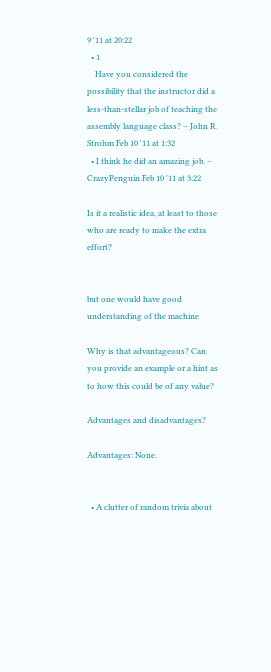9 '11 at 20:22
  • 1
    Have you considered the possibility that the instructor did a less-than-stellar job of teaching the assembly language class? – John R. Strohm Feb 10 '11 at 1:32
  • I think he did an amazing job. – CrazyPenguin Feb 10 '11 at 3:22

Is it a realistic idea, at least to those who are ready to make the extra effort?


but one would have good understanding of the machine

Why is that advantageous? Can you provide an example or a hint as to how this could be of any value?

Advantages and disadvantages?

Advantages: None.


  • A clutter of random trivia about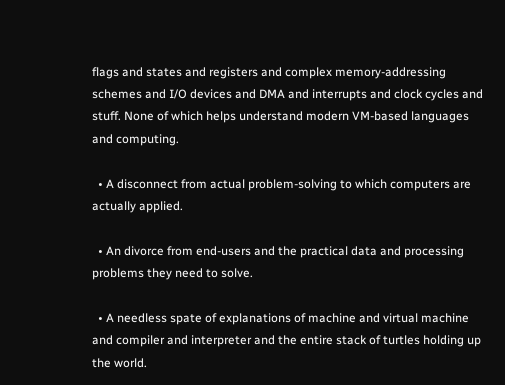flags and states and registers and complex memory-addressing schemes and I/O devices and DMA and interrupts and clock cycles and stuff. None of which helps understand modern VM-based languages and computing.

  • A disconnect from actual problem-solving to which computers are actually applied.

  • An divorce from end-users and the practical data and processing problems they need to solve.

  • A needless spate of explanations of machine and virtual machine and compiler and interpreter and the entire stack of turtles holding up the world.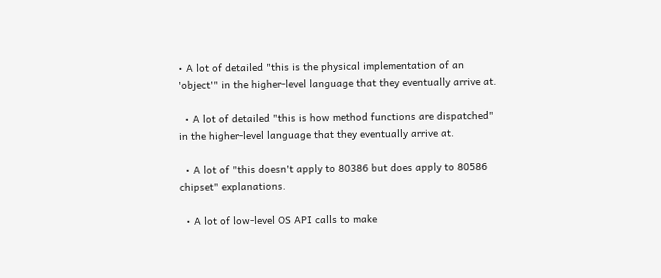• A lot of detailed "this is the physical implementation of an 'object'" in the higher-level language that they eventually arrive at.

  • A lot of detailed "this is how method functions are dispatched" in the higher-level language that they eventually arrive at.

  • A lot of "this doesn't apply to 80386 but does apply to 80586 chipset" explanations.

  • A lot of low-level OS API calls to make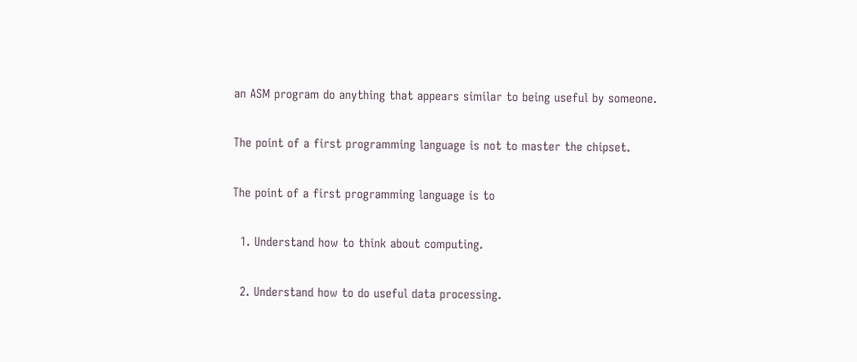an ASM program do anything that appears similar to being useful by someone.

The point of a first programming language is not to master the chipset.

The point of a first programming language is to

  1. Understand how to think about computing.

  2. Understand how to do useful data processing.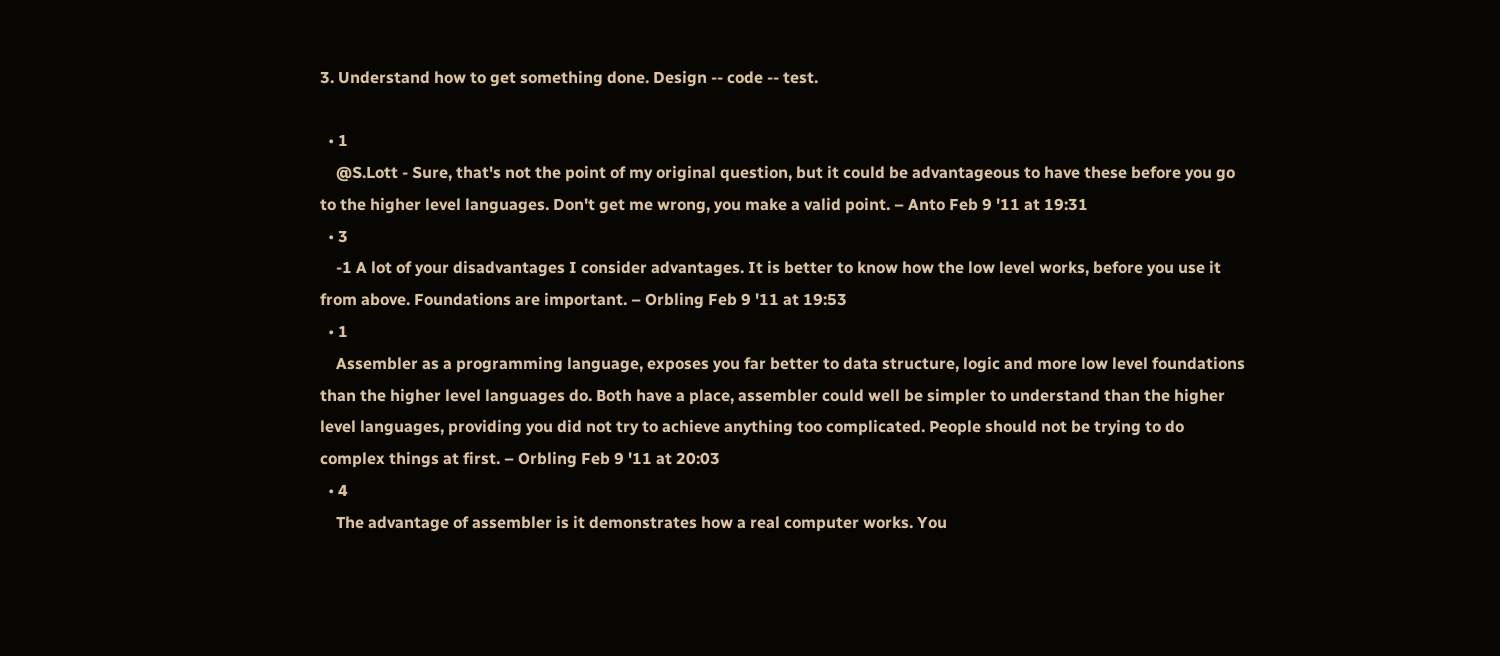3. Understand how to get something done. Design -- code -- test.

  • 1
    @S.Lott - Sure, that's not the point of my original question, but it could be advantageous to have these before you go to the higher level languages. Don't get me wrong, you make a valid point. – Anto Feb 9 '11 at 19:31
  • 3
    -1 A lot of your disadvantages I consider advantages. It is better to know how the low level works, before you use it from above. Foundations are important. – Orbling Feb 9 '11 at 19:53
  • 1
    Assembler as a programming language, exposes you far better to data structure, logic and more low level foundations than the higher level languages do. Both have a place, assembler could well be simpler to understand than the higher level languages, providing you did not try to achieve anything too complicated. People should not be trying to do complex things at first. – Orbling Feb 9 '11 at 20:03
  • 4
    The advantage of assembler is it demonstrates how a real computer works. You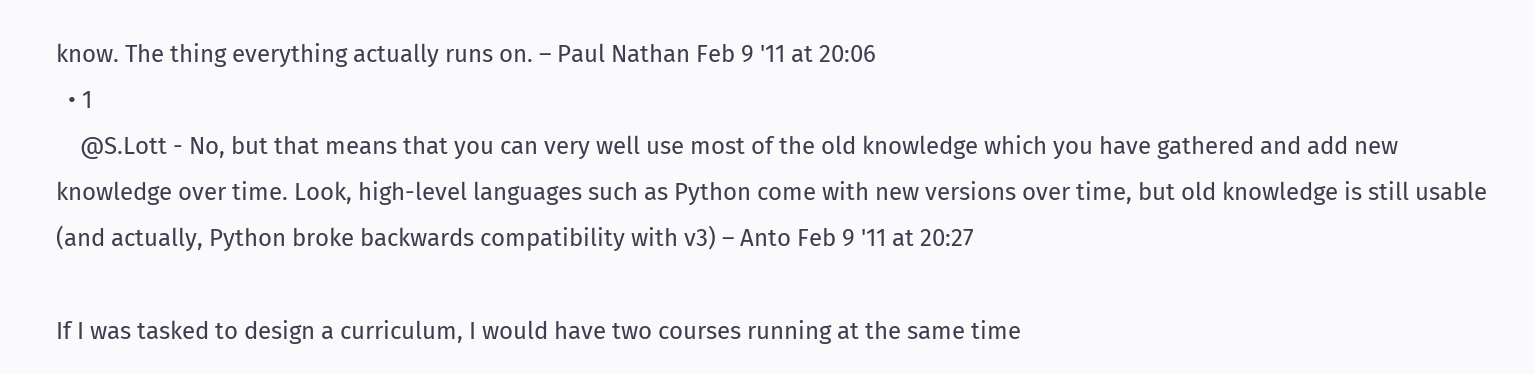know. The thing everything actually runs on. – Paul Nathan Feb 9 '11 at 20:06
  • 1
    @S.Lott - No, but that means that you can very well use most of the old knowledge which you have gathered and add new knowledge over time. Look, high-level languages such as Python come with new versions over time, but old knowledge is still usable (and actually, Python broke backwards compatibility with v3) – Anto Feb 9 '11 at 20:27

If I was tasked to design a curriculum, I would have two courses running at the same time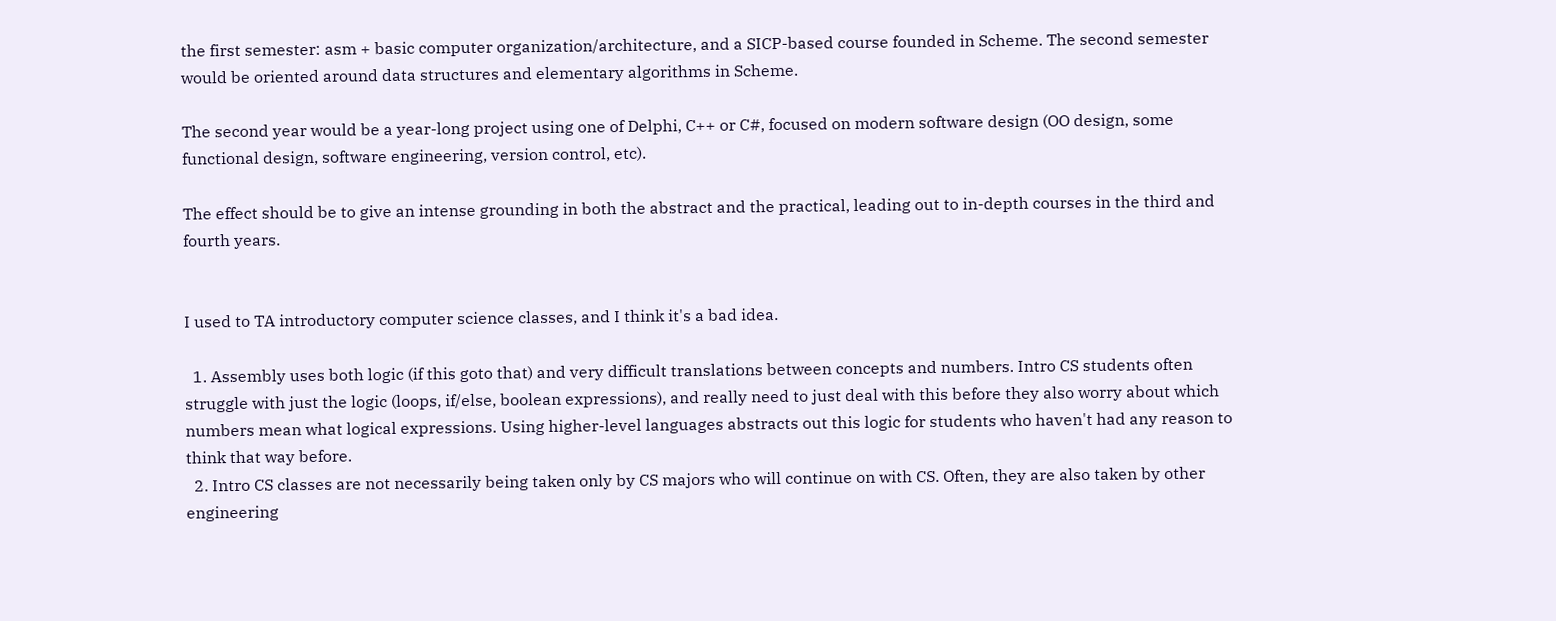the first semester: asm + basic computer organization/architecture, and a SICP-based course founded in Scheme. The second semester would be oriented around data structures and elementary algorithms in Scheme.

The second year would be a year-long project using one of Delphi, C++ or C#, focused on modern software design (OO design, some functional design, software engineering, version control, etc).

The effect should be to give an intense grounding in both the abstract and the practical, leading out to in-depth courses in the third and fourth years.


I used to TA introductory computer science classes, and I think it's a bad idea.

  1. Assembly uses both logic (if this goto that) and very difficult translations between concepts and numbers. Intro CS students often struggle with just the logic (loops, if/else, boolean expressions), and really need to just deal with this before they also worry about which numbers mean what logical expressions. Using higher-level languages abstracts out this logic for students who haven't had any reason to think that way before.
  2. Intro CS classes are not necessarily being taken only by CS majors who will continue on with CS. Often, they are also taken by other engineering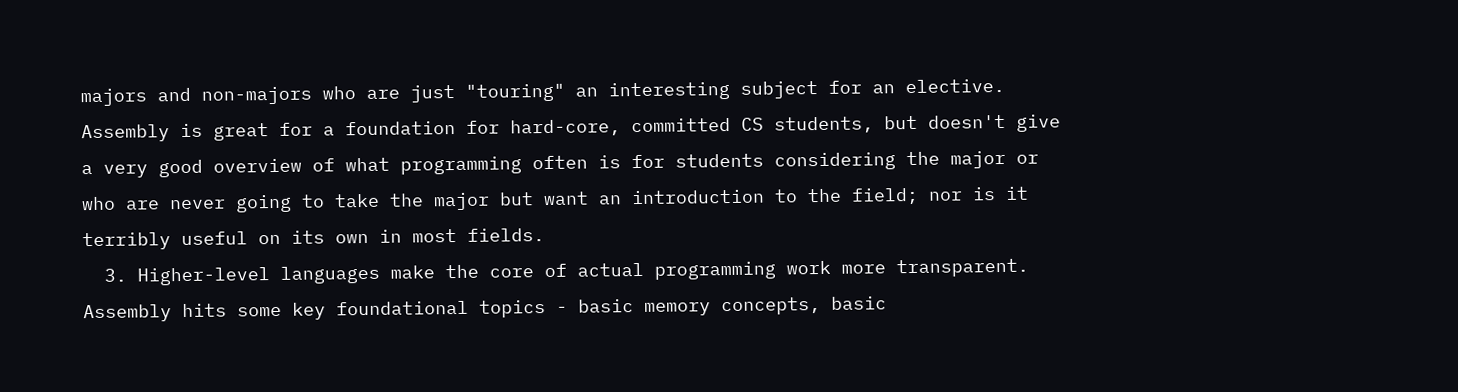majors and non-majors who are just "touring" an interesting subject for an elective. Assembly is great for a foundation for hard-core, committed CS students, but doesn't give a very good overview of what programming often is for students considering the major or who are never going to take the major but want an introduction to the field; nor is it terribly useful on its own in most fields.
  3. Higher-level languages make the core of actual programming work more transparent. Assembly hits some key foundational topics - basic memory concepts, basic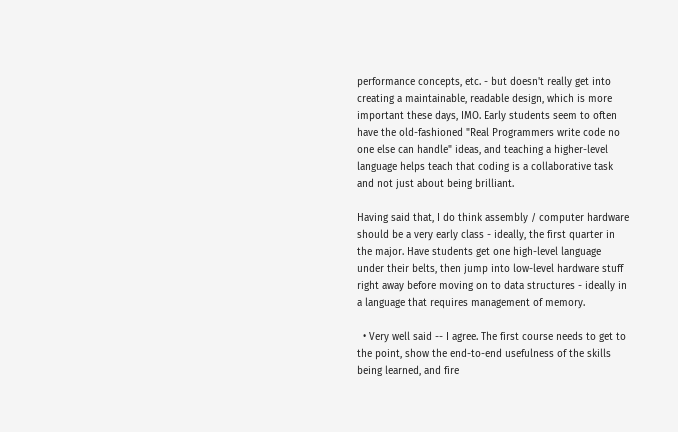performance concepts, etc. - but doesn't really get into creating a maintainable, readable design, which is more important these days, IMO. Early students seem to often have the old-fashioned "Real Programmers write code no one else can handle" ideas, and teaching a higher-level language helps teach that coding is a collaborative task and not just about being brilliant.

Having said that, I do think assembly / computer hardware should be a very early class - ideally, the first quarter in the major. Have students get one high-level language under their belts, then jump into low-level hardware stuff right away before moving on to data structures - ideally in a language that requires management of memory.

  • Very well said -- I agree. The first course needs to get to the point, show the end-to-end usefulness of the skills being learned, and fire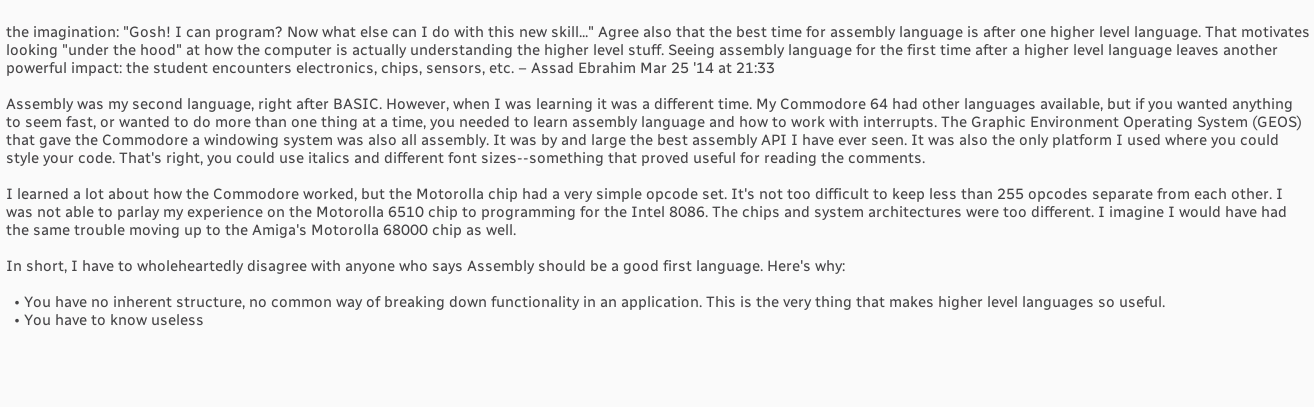the imagination: "Gosh! I can program? Now what else can I do with this new skill..." Agree also that the best time for assembly language is after one higher level language. That motivates looking "under the hood" at how the computer is actually understanding the higher level stuff. Seeing assembly language for the first time after a higher level language leaves another powerful impact: the student encounters electronics, chips, sensors, etc. – Assad Ebrahim Mar 25 '14 at 21:33

Assembly was my second language, right after BASIC. However, when I was learning it was a different time. My Commodore 64 had other languages available, but if you wanted anything to seem fast, or wanted to do more than one thing at a time, you needed to learn assembly language and how to work with interrupts. The Graphic Environment Operating System (GEOS) that gave the Commodore a windowing system was also all assembly. It was by and large the best assembly API I have ever seen. It was also the only platform I used where you could style your code. That's right, you could use italics and different font sizes--something that proved useful for reading the comments.

I learned a lot about how the Commodore worked, but the Motorolla chip had a very simple opcode set. It's not too difficult to keep less than 255 opcodes separate from each other. I was not able to parlay my experience on the Motorolla 6510 chip to programming for the Intel 8086. The chips and system architectures were too different. I imagine I would have had the same trouble moving up to the Amiga's Motorolla 68000 chip as well.

In short, I have to wholeheartedly disagree with anyone who says Assembly should be a good first language. Here's why:

  • You have no inherent structure, no common way of breaking down functionality in an application. This is the very thing that makes higher level languages so useful.
  • You have to know useless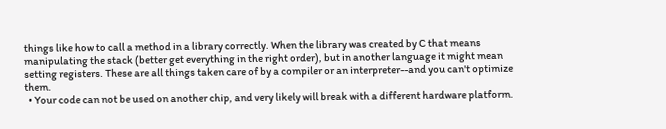things like how to call a method in a library correctly. When the library was created by C that means manipulating the stack (better get everything in the right order), but in another language it might mean setting registers. These are all things taken care of by a compiler or an interpreter--and you can't optimize them.
  • Your code can not be used on another chip, and very likely will break with a different hardware platform.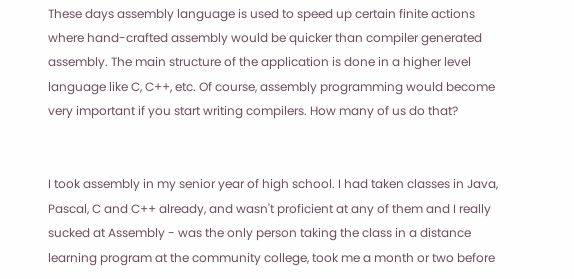These days assembly language is used to speed up certain finite actions where hand-crafted assembly would be quicker than compiler generated assembly. The main structure of the application is done in a higher level language like C, C++, etc. Of course, assembly programming would become very important if you start writing compilers. How many of us do that?


I took assembly in my senior year of high school. I had taken classes in Java, Pascal, C and C++ already, and wasn't proficient at any of them and I really sucked at Assembly - was the only person taking the class in a distance learning program at the community college, took me a month or two before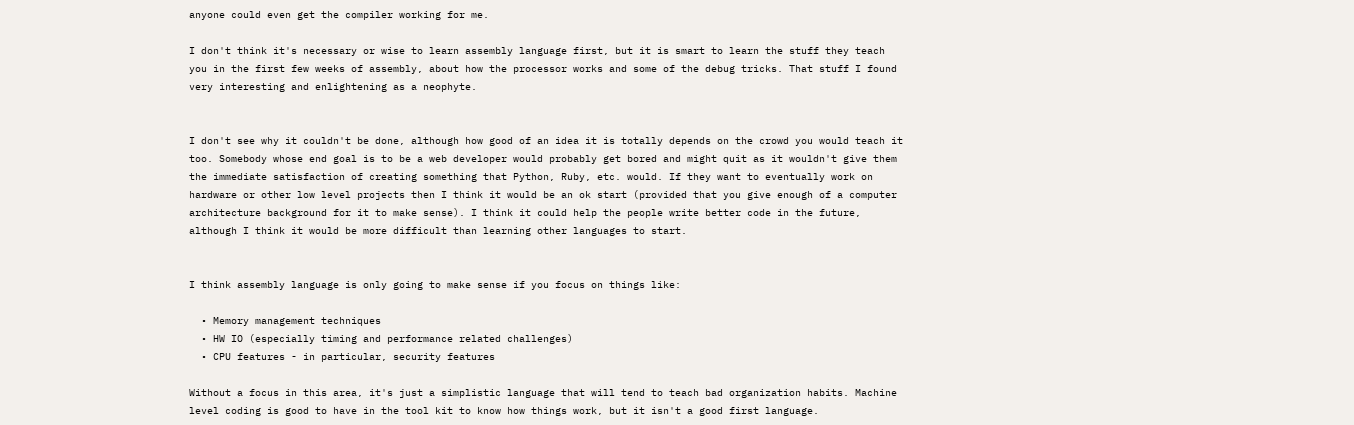anyone could even get the compiler working for me.

I don't think it's necessary or wise to learn assembly language first, but it is smart to learn the stuff they teach you in the first few weeks of assembly, about how the processor works and some of the debug tricks. That stuff I found very interesting and enlightening as a neophyte.


I don't see why it couldn't be done, although how good of an idea it is totally depends on the crowd you would teach it too. Somebody whose end goal is to be a web developer would probably get bored and might quit as it wouldn't give them the immediate satisfaction of creating something that Python, Ruby, etc. would. If they want to eventually work on hardware or other low level projects then I think it would be an ok start (provided that you give enough of a computer architecture background for it to make sense). I think it could help the people write better code in the future, although I think it would be more difficult than learning other languages to start.


I think assembly language is only going to make sense if you focus on things like:

  • Memory management techniques
  • HW IO (especially timing and performance related challenges)
  • CPU features - in particular, security features

Without a focus in this area, it's just a simplistic language that will tend to teach bad organization habits. Machine level coding is good to have in the tool kit to know how things work, but it isn't a good first language.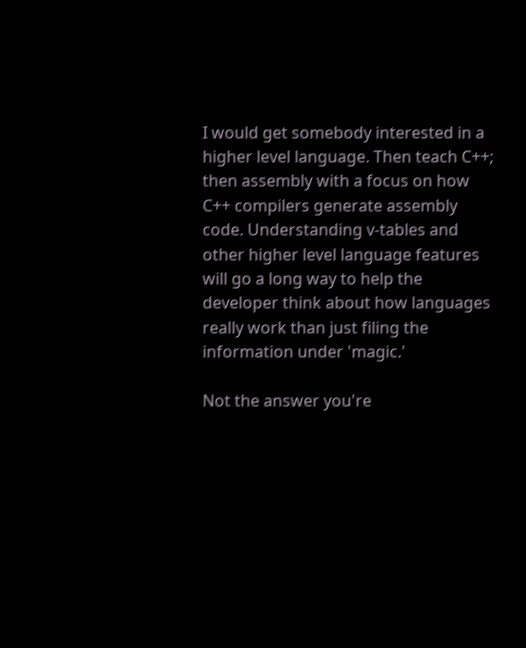I would get somebody interested in a higher level language. Then teach C++; then assembly with a focus on how C++ compilers generate assembly code. Understanding v-tables and other higher level language features will go a long way to help the developer think about how languages really work than just filing the information under 'magic.'

Not the answer you're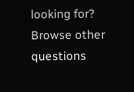looking for? Browse other questions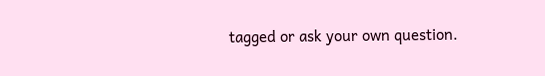tagged or ask your own question.